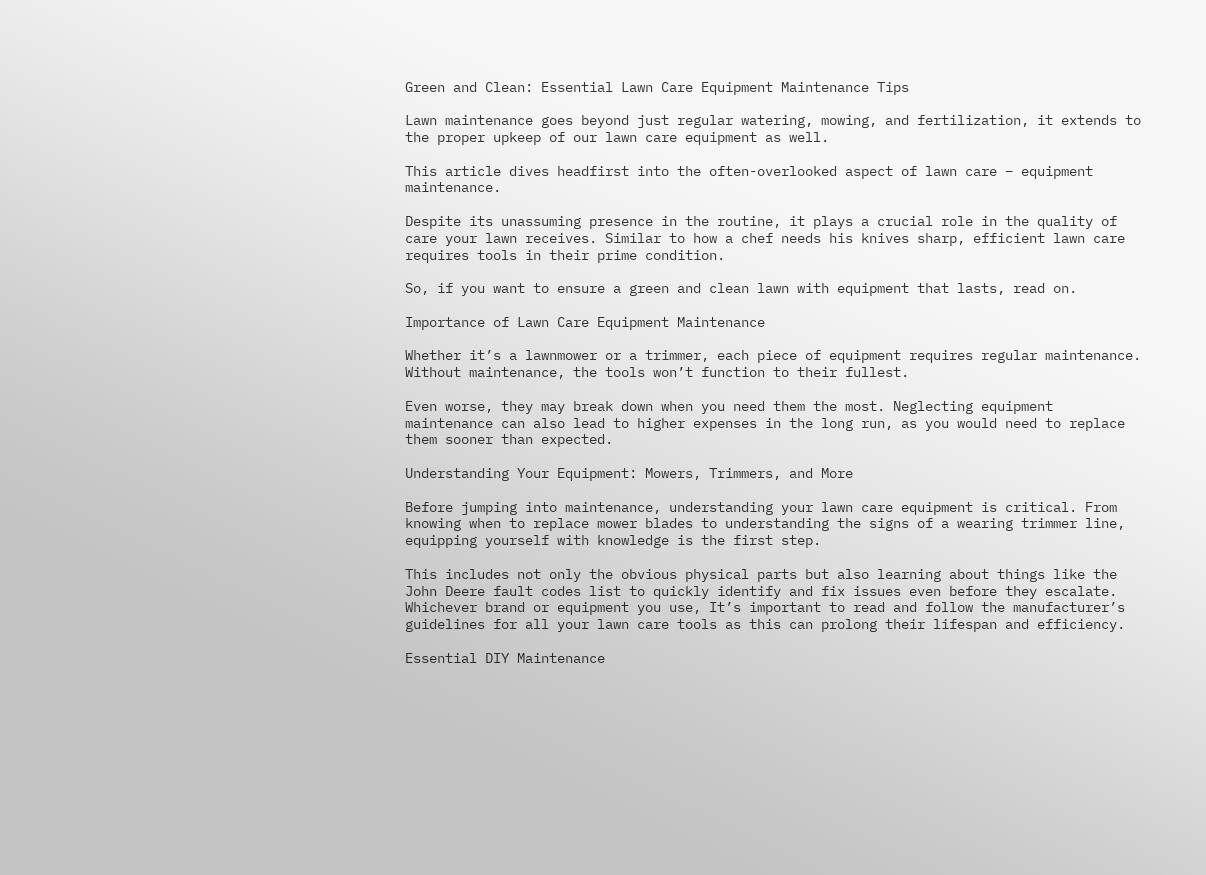Green and Clean: Essential Lawn Care Equipment Maintenance Tips

Lawn maintenance goes beyond just regular watering, mowing, and fertilization, it extends to the proper upkeep of our lawn care equipment as well.

This article dives headfirst into the often-overlooked aspect of lawn care – equipment maintenance.

Despite its unassuming presence in the routine, it plays a crucial role in the quality of care your lawn receives. Similar to how a chef needs his knives sharp, efficient lawn care requires tools in their prime condition.

So, if you want to ensure a green and clean lawn with equipment that lasts, read on.

Importance of Lawn Care Equipment Maintenance

Whether it’s a lawnmower or a trimmer, each piece of equipment requires regular maintenance. Without maintenance, the tools won’t function to their fullest.

Even worse, they may break down when you need them the most. Neglecting equipment maintenance can also lead to higher expenses in the long run, as you would need to replace them sooner than expected.

Understanding Your Equipment: Mowers, Trimmers, and More

Before jumping into maintenance, understanding your lawn care equipment is critical. From knowing when to replace mower blades to understanding the signs of a wearing trimmer line, equipping yourself with knowledge is the first step.

This includes not only the obvious physical parts but also learning about things like the John Deere fault codes list to quickly identify and fix issues even before they escalate. Whichever brand or equipment you use, It’s important to read and follow the manufacturer’s guidelines for all your lawn care tools as this can prolong their lifespan and efficiency.

Essential DIY Maintenance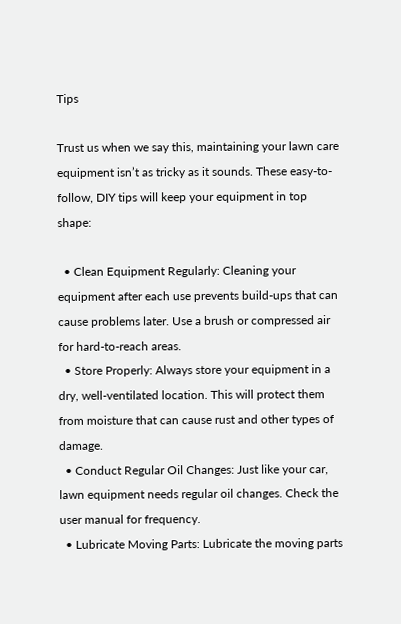Tips

Trust us when we say this, maintaining your lawn care equipment isn’t as tricky as it sounds. These easy-to-follow, DIY tips will keep your equipment in top shape:

  • Clean Equipment Regularly: Cleaning your equipment after each use prevents build-ups that can cause problems later. Use a brush or compressed air for hard-to-reach areas.
  • Store Properly: Always store your equipment in a dry, well-ventilated location. This will protect them from moisture that can cause rust and other types of damage.
  • Conduct Regular Oil Changes: Just like your car, lawn equipment needs regular oil changes. Check the user manual for frequency.
  • Lubricate Moving Parts: Lubricate the moving parts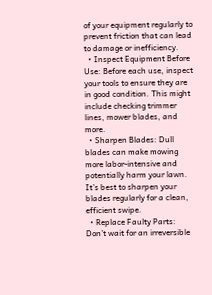of your equipment regularly to prevent friction that can lead to damage or inefficiency.
  • Inspect Equipment Before Use: Before each use, inspect your tools to ensure they are in good condition. This might include checking trimmer lines, mower blades, and more.
  • Sharpen Blades: Dull blades can make mowing more labor-intensive and potentially harm your lawn. It’s best to sharpen your blades regularly for a clean, efficient swipe.
  • Replace Faulty Parts: Don’t wait for an irreversible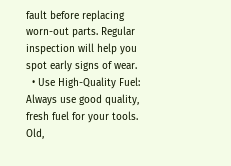fault before replacing worn-out parts. Regular inspection will help you spot early signs of wear.
  • Use High-Quality Fuel: Always use good quality, fresh fuel for your tools. Old,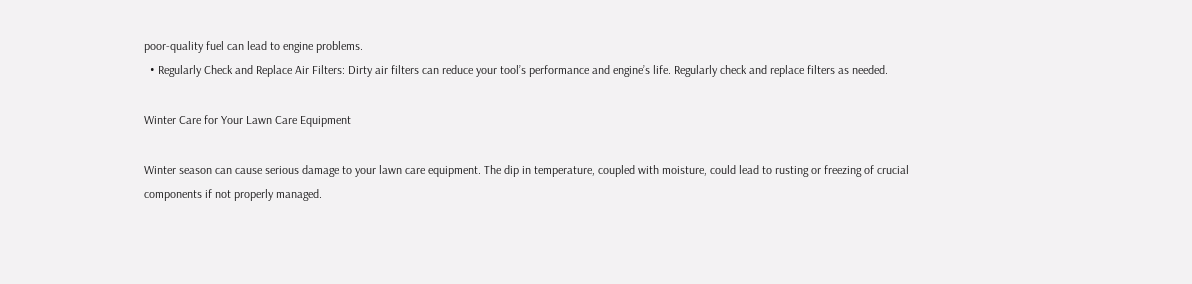poor-quality fuel can lead to engine problems.
  • Regularly Check and Replace Air Filters: Dirty air filters can reduce your tool’s performance and engine’s life. Regularly check and replace filters as needed.

Winter Care for Your Lawn Care Equipment

Winter season can cause serious damage to your lawn care equipment. The dip in temperature, coupled with moisture, could lead to rusting or freezing of crucial components if not properly managed.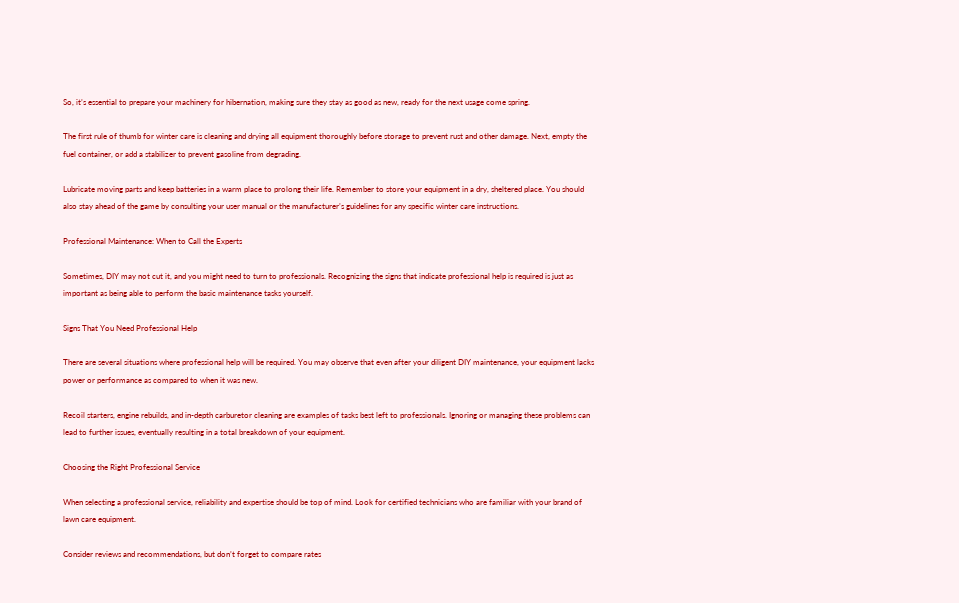So, it’s essential to prepare your machinery for hibernation, making sure they stay as good as new, ready for the next usage come spring.

The first rule of thumb for winter care is cleaning and drying all equipment thoroughly before storage to prevent rust and other damage. Next, empty the fuel container, or add a stabilizer to prevent gasoline from degrading.

Lubricate moving parts and keep batteries in a warm place to prolong their life. Remember to store your equipment in a dry, sheltered place. You should also stay ahead of the game by consulting your user manual or the manufacturer’s guidelines for any specific winter care instructions.

Professional Maintenance: When to Call the Experts

Sometimes, DIY may not cut it, and you might need to turn to professionals. Recognizing the signs that indicate professional help is required is just as important as being able to perform the basic maintenance tasks yourself.

Signs That You Need Professional Help

There are several situations where professional help will be required. You may observe that even after your diligent DIY maintenance, your equipment lacks power or performance as compared to when it was new.

Recoil starters, engine rebuilds, and in-depth carburetor cleaning are examples of tasks best left to professionals. Ignoring or managing these problems can lead to further issues, eventually resulting in a total breakdown of your equipment.

Choosing the Right Professional Service

When selecting a professional service, reliability and expertise should be top of mind. Look for certified technicians who are familiar with your brand of lawn care equipment.

Consider reviews and recommendations, but don’t forget to compare rates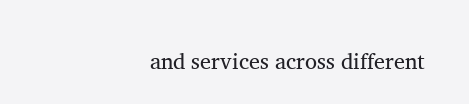and services across different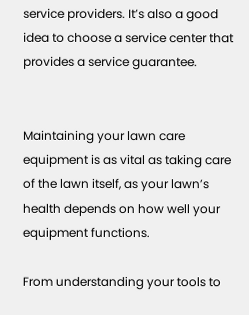service providers. It’s also a good idea to choose a service center that provides a service guarantee.


Maintaining your lawn care equipment is as vital as taking care of the lawn itself, as your lawn’s health depends on how well your equipment functions.

From understanding your tools to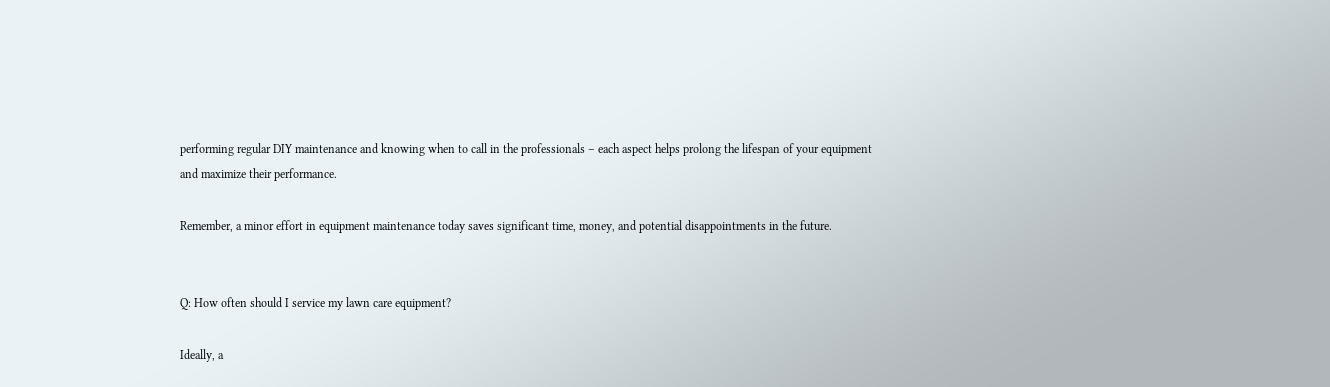performing regular DIY maintenance and knowing when to call in the professionals – each aspect helps prolong the lifespan of your equipment and maximize their performance.

Remember, a minor effort in equipment maintenance today saves significant time, money, and potential disappointments in the future.


Q: How often should I service my lawn care equipment?

Ideally, a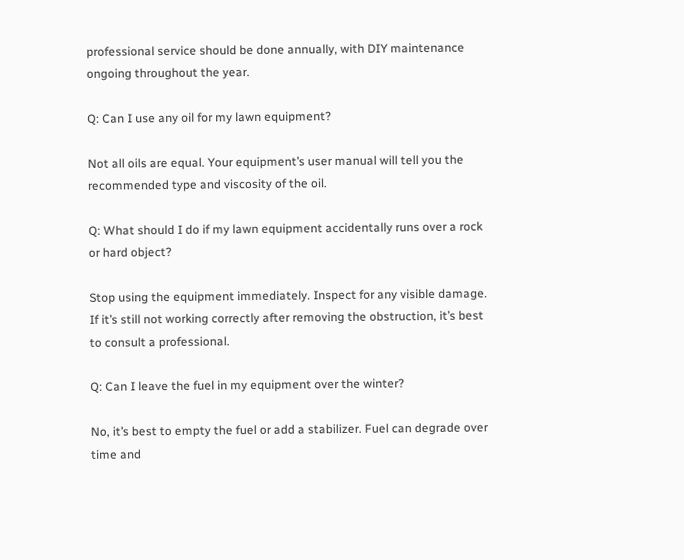professional service should be done annually, with DIY maintenance ongoing throughout the year.

Q: Can I use any oil for my lawn equipment?

Not all oils are equal. Your equipment’s user manual will tell you the recommended type and viscosity of the oil.

Q: What should I do if my lawn equipment accidentally runs over a rock or hard object?

Stop using the equipment immediately. Inspect for any visible damage. If it’s still not working correctly after removing the obstruction, it’s best to consult a professional.

Q: Can I leave the fuel in my equipment over the winter?

No, it’s best to empty the fuel or add a stabilizer. Fuel can degrade over time and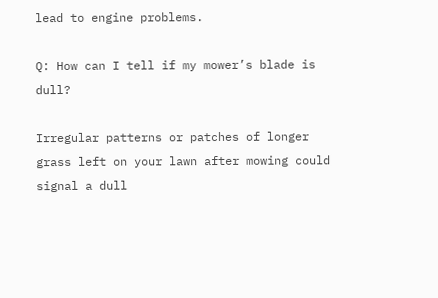lead to engine problems.

Q: How can I tell if my mower’s blade is dull?

Irregular patterns or patches of longer grass left on your lawn after mowing could signal a dull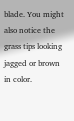blade. You might also notice the grass tips looking jagged or brown in color.